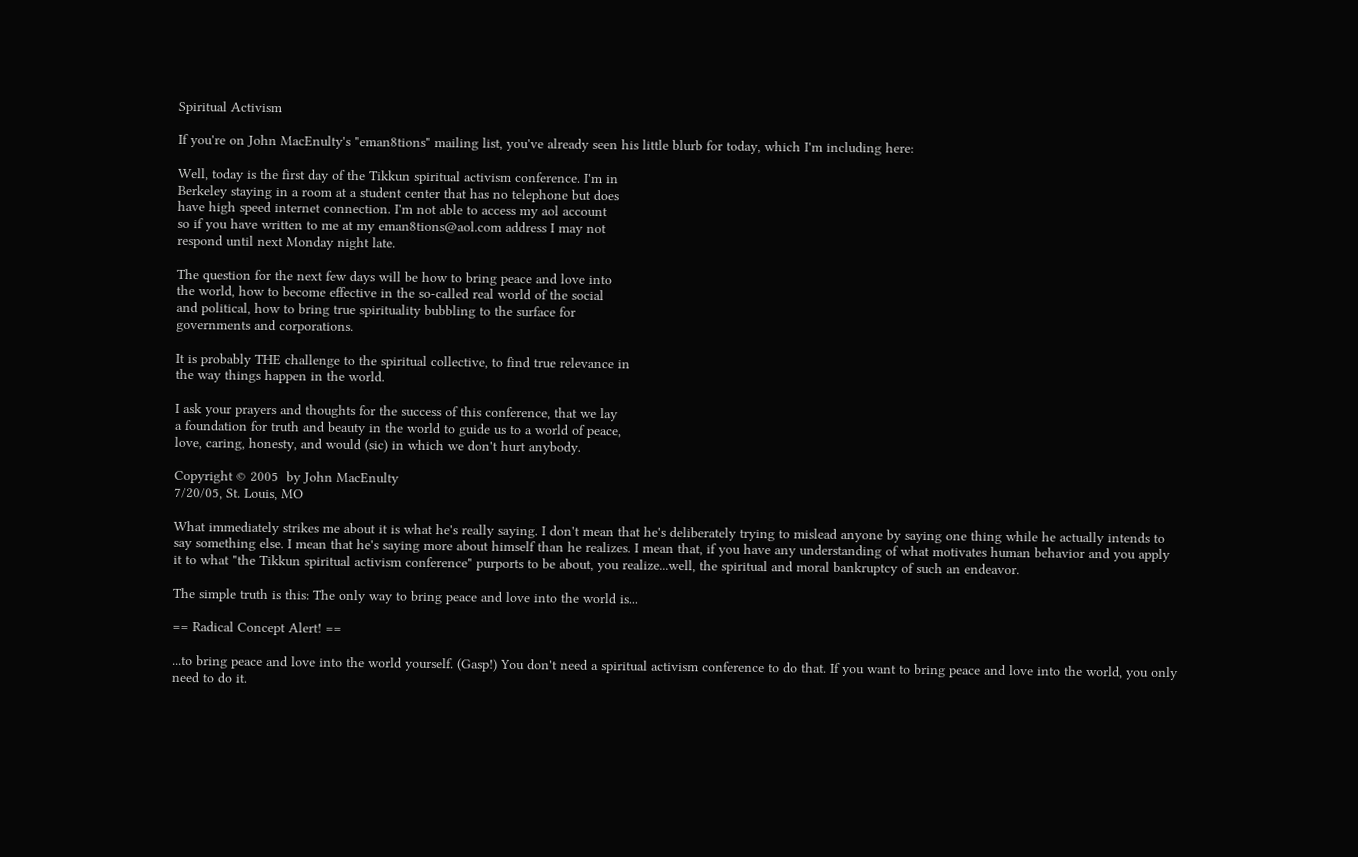Spiritual Activism

If you're on John MacEnulty's "eman8tions" mailing list, you've already seen his little blurb for today, which I'm including here:

Well, today is the first day of the Tikkun spiritual activism conference. I'm in
Berkeley staying in a room at a student center that has no telephone but does
have high speed internet connection. I'm not able to access my aol account
so if you have written to me at my eman8tions@aol.com address I may not
respond until next Monday night late.

The question for the next few days will be how to bring peace and love into
the world, how to become effective in the so-called real world of the social
and political, how to bring true spirituality bubbling to the surface for
governments and corporations.

It is probably THE challenge to the spiritual collective, to find true relevance in
the way things happen in the world.

I ask your prayers and thoughts for the success of this conference, that we lay
a foundation for truth and beauty in the world to guide us to a world of peace,
love, caring, honesty, and would (sic) in which we don't hurt anybody.

Copyright © 2005  by John MacEnulty
7/20/05, St. Louis, MO

What immediately strikes me about it is what he's really saying. I don't mean that he's deliberately trying to mislead anyone by saying one thing while he actually intends to say something else. I mean that he's saying more about himself than he realizes. I mean that, if you have any understanding of what motivates human behavior and you apply it to what "the Tikkun spiritual activism conference" purports to be about, you realize...well, the spiritual and moral bankruptcy of such an endeavor.

The simple truth is this: The only way to bring peace and love into the world is...

== Radical Concept Alert! ==

...to bring peace and love into the world yourself. (Gasp!) You don't need a spiritual activism conference to do that. If you want to bring peace and love into the world, you only need to do it.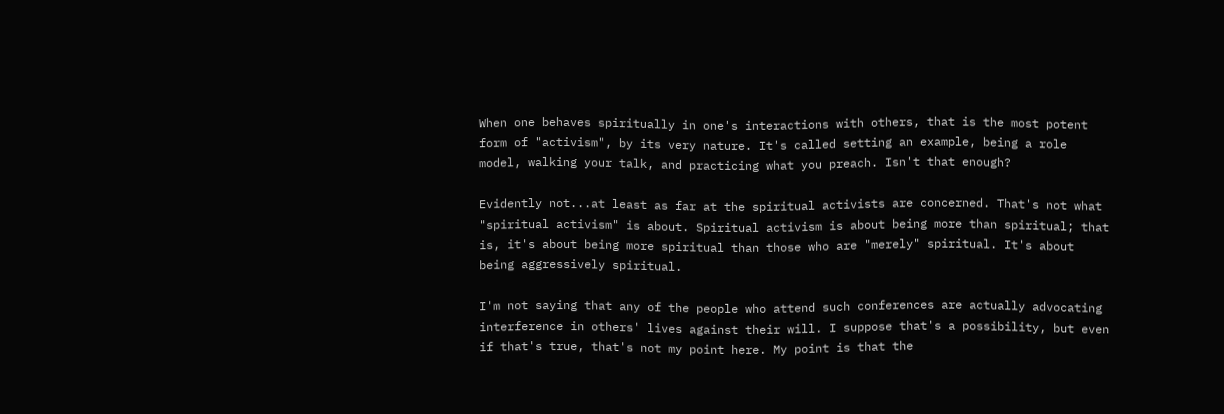When one behaves spiritually in one's interactions with others, that is the most potent form of "activism", by its very nature. It's called setting an example, being a role model, walking your talk, and practicing what you preach. Isn't that enough?

Evidently not...at least as far at the spiritual activists are concerned. That's not what "spiritual activism" is about. Spiritual activism is about being more than spiritual; that is, it's about being more spiritual than those who are "merely" spiritual. It's about being aggressively spiritual.

I'm not saying that any of the people who attend such conferences are actually advocating interference in others' lives against their will. I suppose that's a possibility, but even if that's true, that's not my point here. My point is that the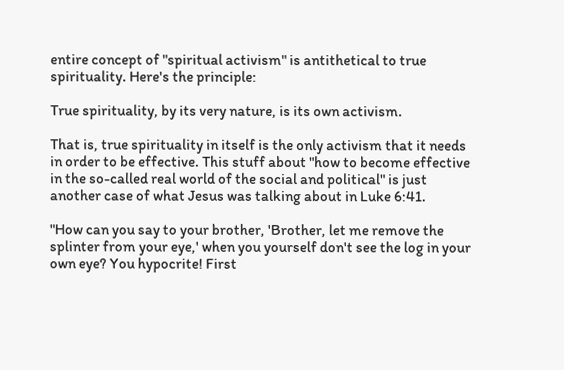entire concept of "spiritual activism" is antithetical to true spirituality. Here's the principle:

True spirituality, by its very nature, is its own activism.

That is, true spirituality in itself is the only activism that it needs in order to be effective. This stuff about "how to become effective in the so-called real world of the social and political" is just another case of what Jesus was talking about in Luke 6:41.

"How can you say to your brother, 'Brother, let me remove the splinter from your eye,' when you yourself don't see the log in your own eye? You hypocrite! First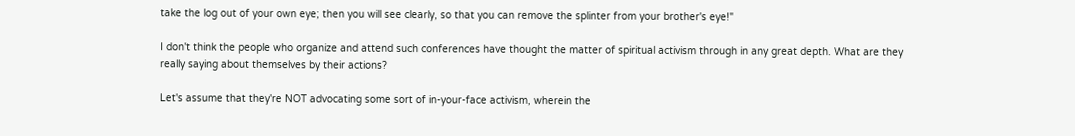take the log out of your own eye; then you will see clearly, so that you can remove the splinter from your brother's eye!"

I don't think the people who organize and attend such conferences have thought the matter of spiritual activism through in any great depth. What are they really saying about themselves by their actions?

Let's assume that they're NOT advocating some sort of in-your-face activism, wherein the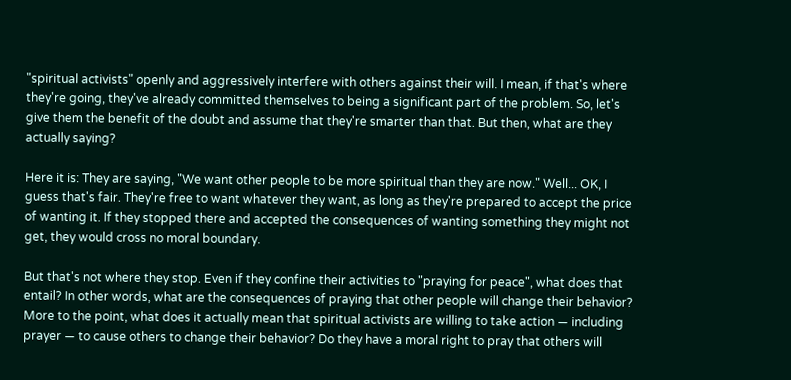"spiritual activists" openly and aggressively interfere with others against their will. I mean, if that's where they're going, they've already committed themselves to being a significant part of the problem. So, let's give them the benefit of the doubt and assume that they're smarter than that. But then, what are they actually saying?

Here it is: They are saying, "We want other people to be more spiritual than they are now." Well... OK, I guess that's fair. They're free to want whatever they want, as long as they're prepared to accept the price of wanting it. If they stopped there and accepted the consequences of wanting something they might not get, they would cross no moral boundary.

But that's not where they stop. Even if they confine their activities to "praying for peace", what does that entail? In other words, what are the consequences of praying that other people will change their behavior? More to the point, what does it actually mean that spiritual activists are willing to take action — including prayer — to cause others to change their behavior? Do they have a moral right to pray that others will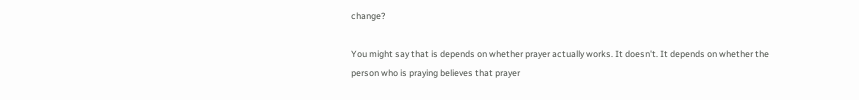change?

You might say that is depends on whether prayer actually works. It doesn't. It depends on whether the person who is praying believes that prayer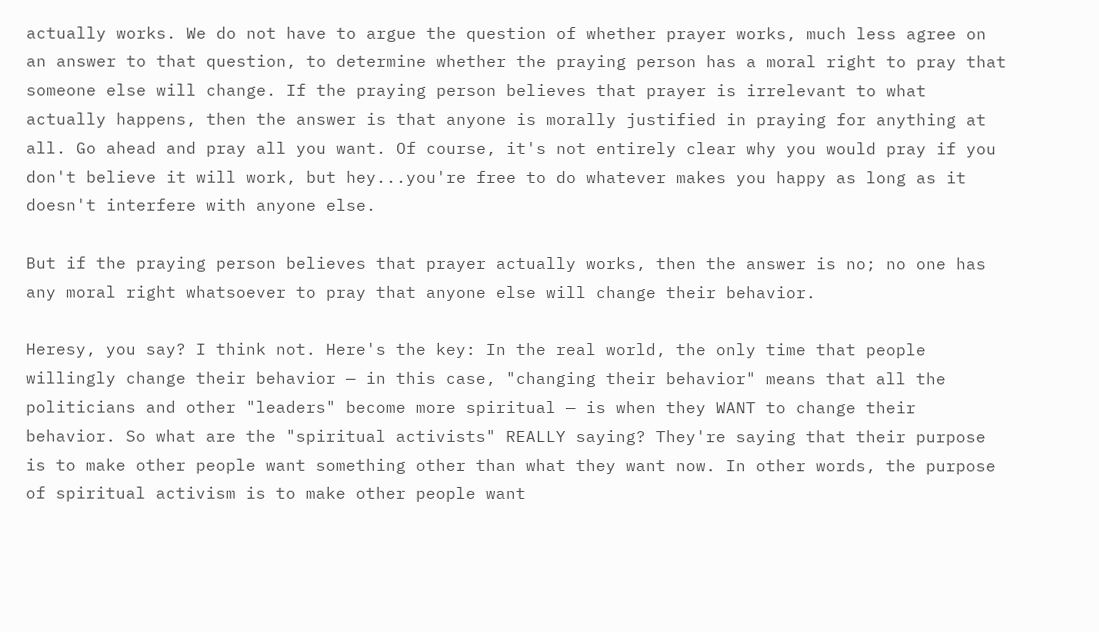actually works. We do not have to argue the question of whether prayer works, much less agree on an answer to that question, to determine whether the praying person has a moral right to pray that someone else will change. If the praying person believes that prayer is irrelevant to what actually happens, then the answer is that anyone is morally justified in praying for anything at all. Go ahead and pray all you want. Of course, it's not entirely clear why you would pray if you don't believe it will work, but hey...you're free to do whatever makes you happy as long as it doesn't interfere with anyone else.

But if the praying person believes that prayer actually works, then the answer is no; no one has any moral right whatsoever to pray that anyone else will change their behavior.

Heresy, you say? I think not. Here's the key: In the real world, the only time that people willingly change their behavior — in this case, "changing their behavior" means that all the politicians and other "leaders" become more spiritual — is when they WANT to change their behavior. So what are the "spiritual activists" REALLY saying? They're saying that their purpose is to make other people want something other than what they want now. In other words, the purpose of spiritual activism is to make other people want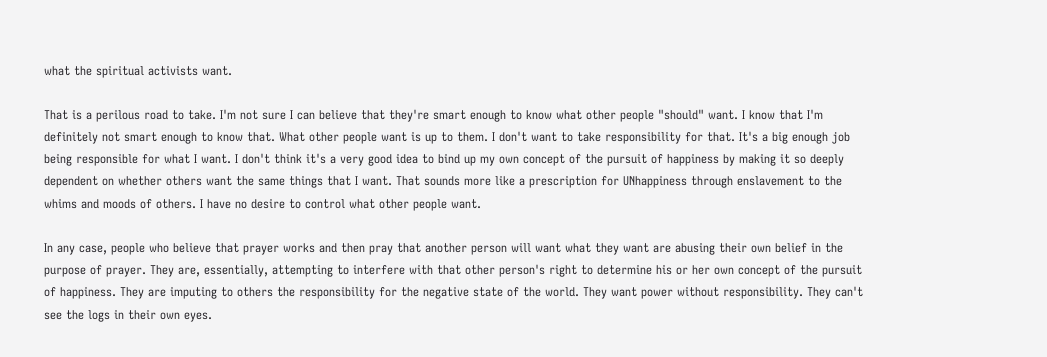what the spiritual activists want.

That is a perilous road to take. I'm not sure I can believe that they're smart enough to know what other people "should" want. I know that I'm definitely not smart enough to know that. What other people want is up to them. I don't want to take responsibility for that. It's a big enough job being responsible for what I want. I don't think it's a very good idea to bind up my own concept of the pursuit of happiness by making it so deeply dependent on whether others want the same things that I want. That sounds more like a prescription for UNhappiness through enslavement to the whims and moods of others. I have no desire to control what other people want.

In any case, people who believe that prayer works and then pray that another person will want what they want are abusing their own belief in the purpose of prayer. They are, essentially, attempting to interfere with that other person's right to determine his or her own concept of the pursuit of happiness. They are imputing to others the responsibility for the negative state of the world. They want power without responsibility. They can't see the logs in their own eyes.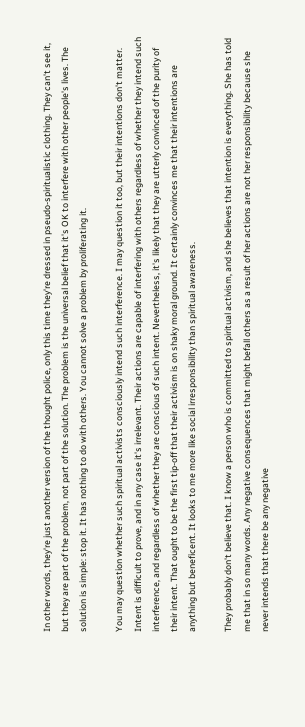In other words, they're just another version of the thought police, only this time they're dressed in pseudo-spiritualistic clothing. They can't see it, but they are part of the problem, not part of the solution. The problem is the universal belief that it's OK to interfere with other people's lives. The solution is simple: stop it. It has nothing to do with others. You cannot solve a problem by proliferating it.

You may question whether such spiritual activists consciously intend such interference. I may question it too, but their intentions don't matter. Intent is difficult to prove, and in any case it's irrelevant. Their actions are capable of interfering with others regardless of whether they intend such interference, and regardless of whether they are conscious of such intent. Nevertheless, it's likely that they are utterly convinced of the purity of their intent. That ought to be the first tip-off that their activism is on shaky moral ground. It certainly convinces me that their intentions are anything but beneficent. It looks to me more like social irresponsibility than spiritual awareness.

They probably don't believe that. I know a person who is committed to spiritual activism, and she believes that intention is everything. She has told me that in so many words. Any negative consequences that might befall others as a result of her actions are not her responsibility because she never intends that there be any negative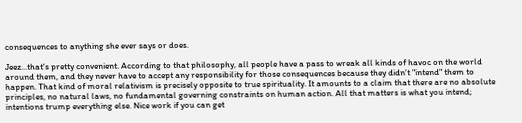consequences to anything she ever says or does.

Jeez...that's pretty convenient. According to that philosophy, all people have a pass to wreak all kinds of havoc on the world around them, and they never have to accept any responsibility for those consequences because they didn't "intend" them to happen. That kind of moral relativism is precisely opposite to true spirituality. It amounts to a claim that there are no absolute principles, no natural laws, no fundamental governing constraints on human action. All that matters is what you intend; intentions trump everything else. Nice work if you can get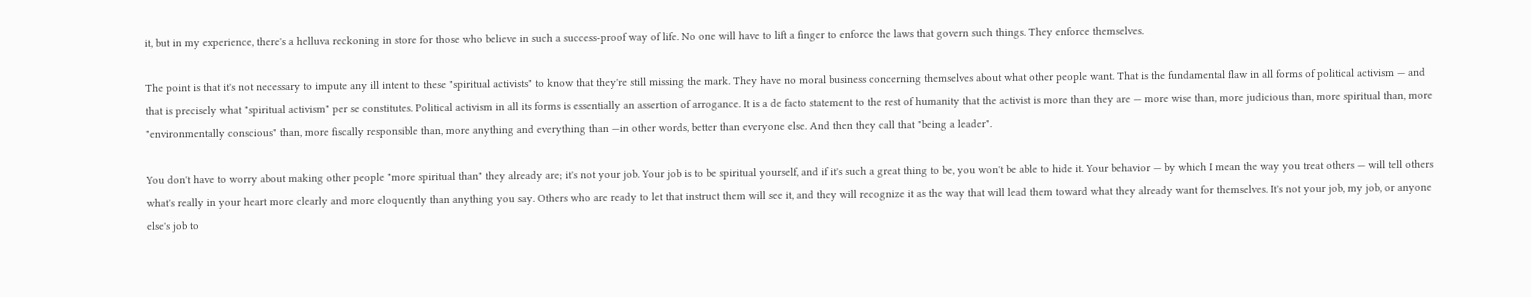it, but in my experience, there's a helluva reckoning in store for those who believe in such a success-proof way of life. No one will have to lift a finger to enforce the laws that govern such things. They enforce themselves.

The point is that it's not necessary to impute any ill intent to these "spiritual activists" to know that they're still missing the mark. They have no moral business concerning themselves about what other people want. That is the fundamental flaw in all forms of political activism — and that is precisely what "spiritual activism" per se constitutes. Political activism in all its forms is essentially an assertion of arrogance. It is a de facto statement to the rest of humanity that the activist is more than they are — more wise than, more judicious than, more spiritual than, more "environmentally conscious" than, more fiscally responsible than, more anything and everything than —in other words, better than everyone else. And then they call that "being a leader".

You don't have to worry about making other people "more spiritual than" they already are; it's not your job. Your job is to be spiritual yourself, and if it's such a great thing to be, you won't be able to hide it. Your behavior — by which I mean the way you treat others — will tell others what's really in your heart more clearly and more eloquently than anything you say. Others who are ready to let that instruct them will see it, and they will recognize it as the way that will lead them toward what they already want for themselves. It's not your job, my job, or anyone else's job to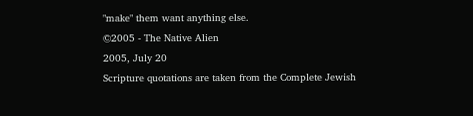"make" them want anything else.
©2005 - The Native Alien
2005, July 20
Scripture quotations are taken from the Complete Jewish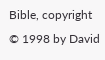Bible, copyright © 1998 by David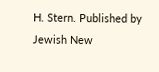H. Stern. Published by Jewish New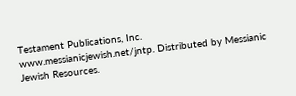Testament Publications, Inc. www.messianicjewish.net/jntp. Distributed by Messianic Jewish Resources.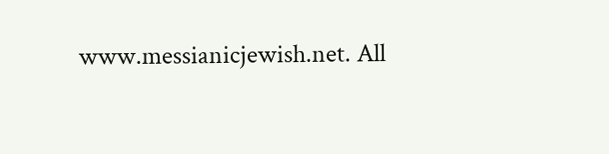www.messianicjewish.net. All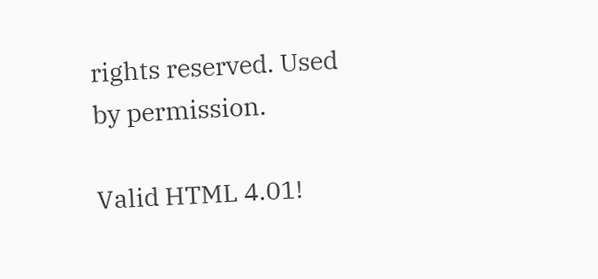rights reserved. Used by permission.

Valid HTML 4.01!